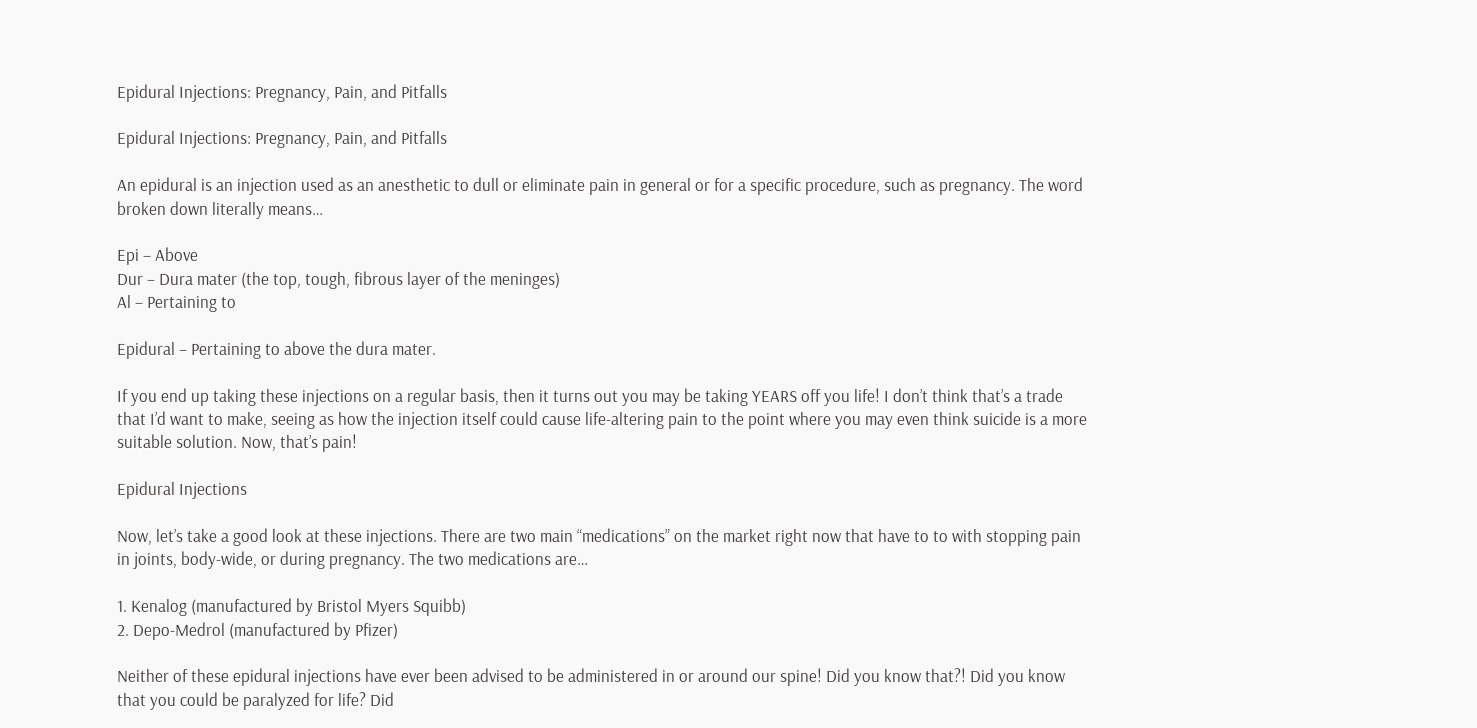Epidural Injections: Pregnancy, Pain, and Pitfalls

Epidural Injections: Pregnancy, Pain, and Pitfalls

An epidural is an injection used as an anesthetic to dull or eliminate pain in general or for a specific procedure, such as pregnancy. The word broken down literally means…

Epi – Above
Dur – Dura mater (the top, tough, fibrous layer of the meninges)
Al – Pertaining to

Epidural – Pertaining to above the dura mater.

If you end up taking these injections on a regular basis, then it turns out you may be taking YEARS off you life! I don’t think that’s a trade that I’d want to make, seeing as how the injection itself could cause life-altering pain to the point where you may even think suicide is a more suitable solution. Now, that’s pain!

Epidural Injections

Now, let’s take a good look at these injections. There are two main “medications” on the market right now that have to to with stopping pain in joints, body-wide, or during pregnancy. The two medications are…

1. Kenalog (manufactured by Bristol Myers Squibb)
2. Depo-Medrol (manufactured by Pfizer)

Neither of these epidural injections have ever been advised to be administered in or around our spine! Did you know that?! Did you know that you could be paralyzed for life? Did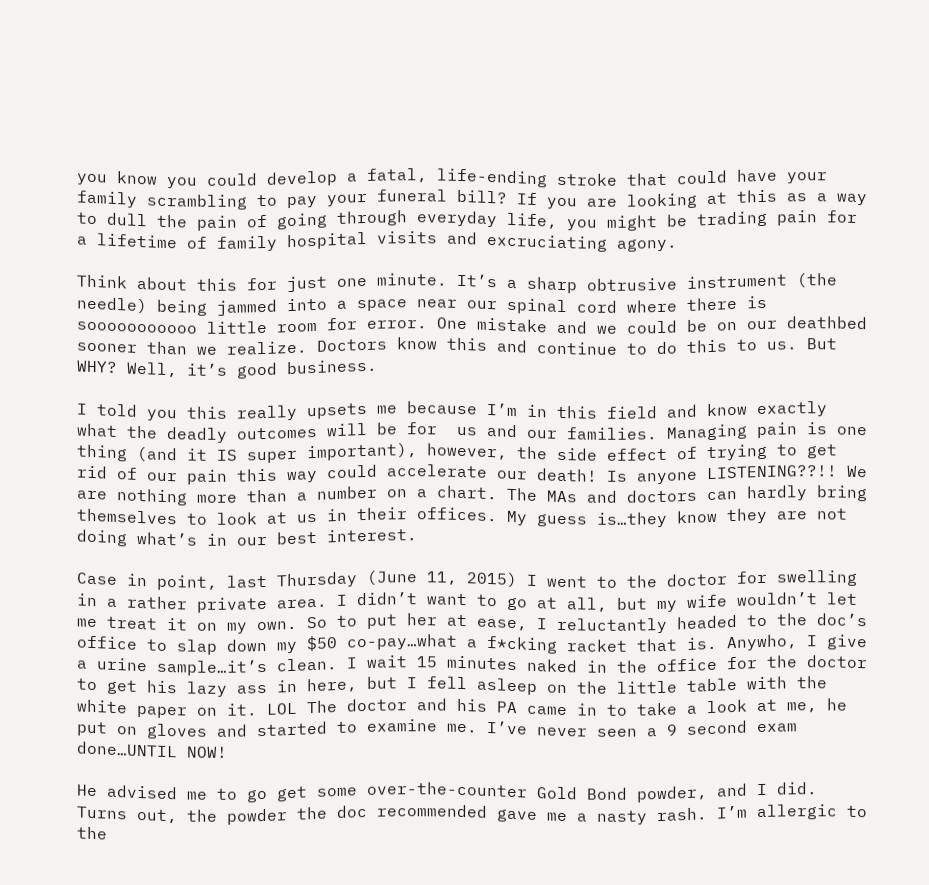you know you could develop a fatal, life-ending stroke that could have your family scrambling to pay your funeral bill? If you are looking at this as a way to dull the pain of going through everyday life, you might be trading pain for a lifetime of family hospital visits and excruciating agony.

Think about this for just one minute. It’s a sharp obtrusive instrument (the needle) being jammed into a space near our spinal cord where there is sooooooooooo little room for error. One mistake and we could be on our deathbed sooner than we realize. Doctors know this and continue to do this to us. But WHY? Well, it’s good business.

I told you this really upsets me because I’m in this field and know exactly what the deadly outcomes will be for  us and our families. Managing pain is one thing (and it IS super important), however, the side effect of trying to get rid of our pain this way could accelerate our death! Is anyone LISTENING??!! We are nothing more than a number on a chart. The MAs and doctors can hardly bring themselves to look at us in their offices. My guess is…they know they are not doing what’s in our best interest.

Case in point, last Thursday (June 11, 2015) I went to the doctor for swelling in a rather private area. I didn’t want to go at all, but my wife wouldn’t let me treat it on my own. So to put her at ease, I reluctantly headed to the doc’s office to slap down my $50 co-pay…what a f*cking racket that is. Anywho, I give a urine sample…it’s clean. I wait 15 minutes naked in the office for the doctor to get his lazy ass in here, but I fell asleep on the little table with the white paper on it. LOL The doctor and his PA came in to take a look at me, he put on gloves and started to examine me. I’ve never seen a 9 second exam done…UNTIL NOW!

He advised me to go get some over-the-counter Gold Bond powder, and I did. Turns out, the powder the doc recommended gave me a nasty rash. I’m allergic to the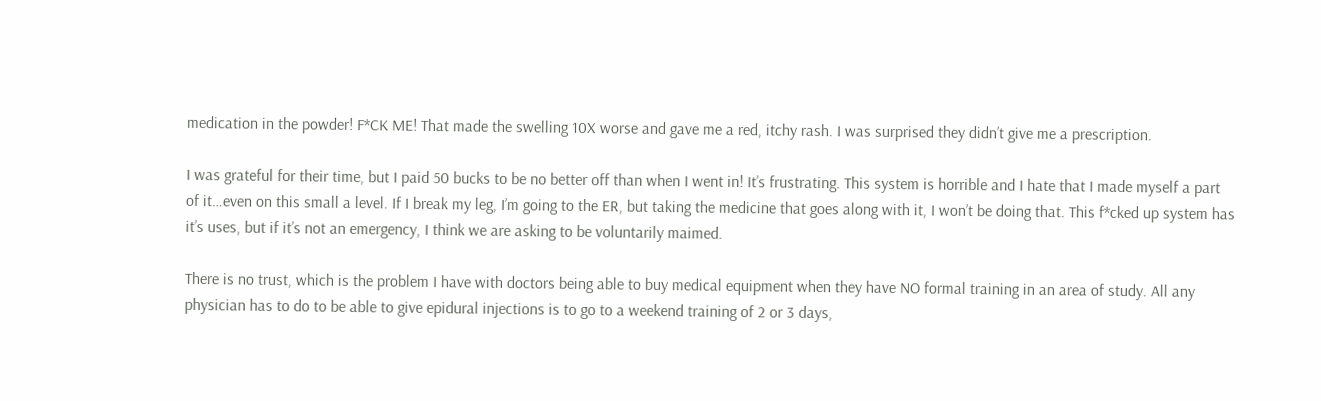medication in the powder! F*CK ME! That made the swelling 10X worse and gave me a red, itchy rash. I was surprised they didn’t give me a prescription.

I was grateful for their time, but I paid 50 bucks to be no better off than when I went in! It’s frustrating. This system is horrible and I hate that I made myself a part of it…even on this small a level. If I break my leg, I’m going to the ER, but taking the medicine that goes along with it, I won’t be doing that. This f*cked up system has it’s uses, but if it’s not an emergency, I think we are asking to be voluntarily maimed.

There is no trust, which is the problem I have with doctors being able to buy medical equipment when they have NO formal training in an area of study. All any physician has to do to be able to give epidural injections is to go to a weekend training of 2 or 3 days,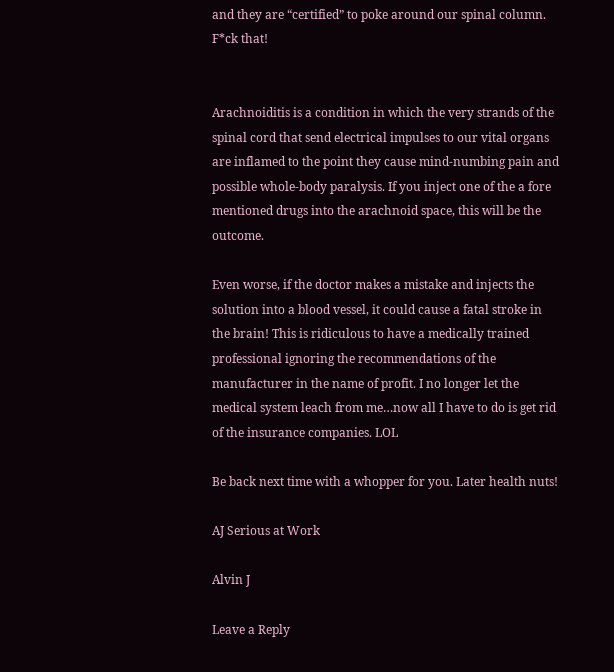and they are “certified” to poke around our spinal column. F*ck that!


Arachnoiditis is a condition in which the very strands of the spinal cord that send electrical impulses to our vital organs are inflamed to the point they cause mind-numbing pain and possible whole-body paralysis. If you inject one of the a fore mentioned drugs into the arachnoid space, this will be the outcome.

Even worse, if the doctor makes a mistake and injects the solution into a blood vessel, it could cause a fatal stroke in the brain! This is ridiculous to have a medically trained professional ignoring the recommendations of the manufacturer in the name of profit. I no longer let the medical system leach from me…now all I have to do is get rid of the insurance companies. LOL

Be back next time with a whopper for you. Later health nuts!

AJ Serious at Work

Alvin J

Leave a Reply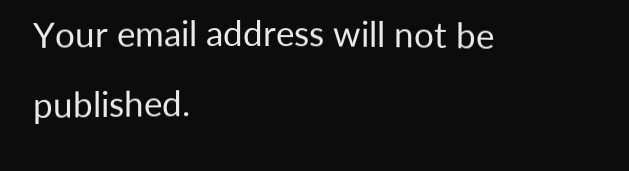Your email address will not be published.